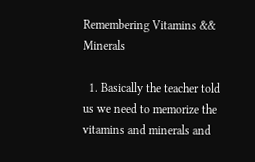Remembering Vitamins && Minerals

  1. Basically the teacher told us we need to memorize the vitamins and minerals and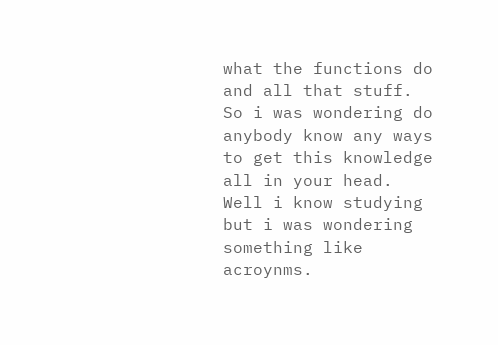what the functions do and all that stuff. So i was wondering do anybody know any ways to get this knowledge all in your head. Well i know studying but i was wondering something like acroynms.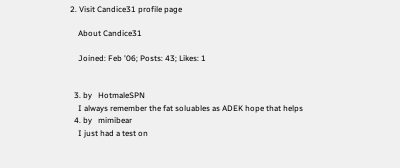2. Visit Candice31 profile page

    About Candice31

    Joined: Feb '06; Posts: 43; Likes: 1


  3. by   HotmaleSPN
    I always remember the fat soluables as ADEK hope that helps
  4. by   mimibear
    I just had a test on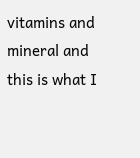vitamins and mineral and this is what I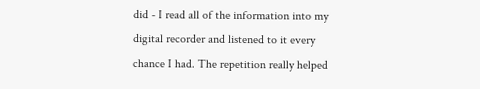did - I read all of the information into my digital recorder and listened to it every chance I had. The repetition really helped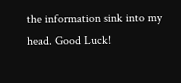the information sink into my head. Good Luck!